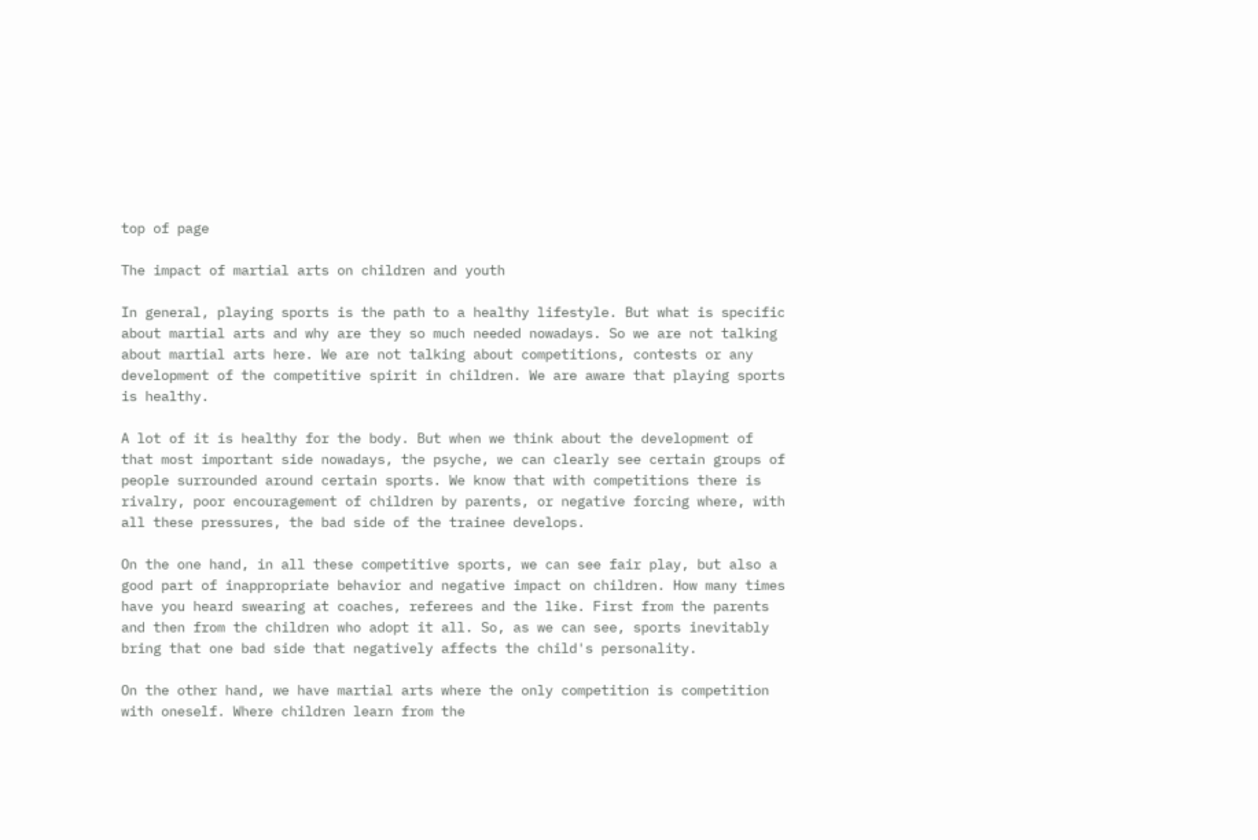top of page

The impact of martial arts on children and youth

In general, playing sports is the path to a healthy lifestyle. But what is specific about martial arts and why are they so much needed nowadays. So we are not talking about martial arts here. We are not talking about competitions, contests or any development of the competitive spirit in children. We are aware that playing sports is healthy.

A lot of it is healthy for the body. But when we think about the development of that most important side nowadays, the psyche, we can clearly see certain groups of people surrounded around certain sports. We know that with competitions there is rivalry, poor encouragement of children by parents, or negative forcing where, with all these pressures, the bad side of the trainee develops.

On the one hand, in all these competitive sports, we can see fair play, but also a good part of inappropriate behavior and negative impact on children. How many times have you heard swearing at coaches, referees and the like. First from the parents and then from the children who adopt it all. So, as we can see, sports inevitably bring that one bad side that negatively affects the child's personality.

On the other hand, we have martial arts where the only competition is competition with oneself. Where children learn from the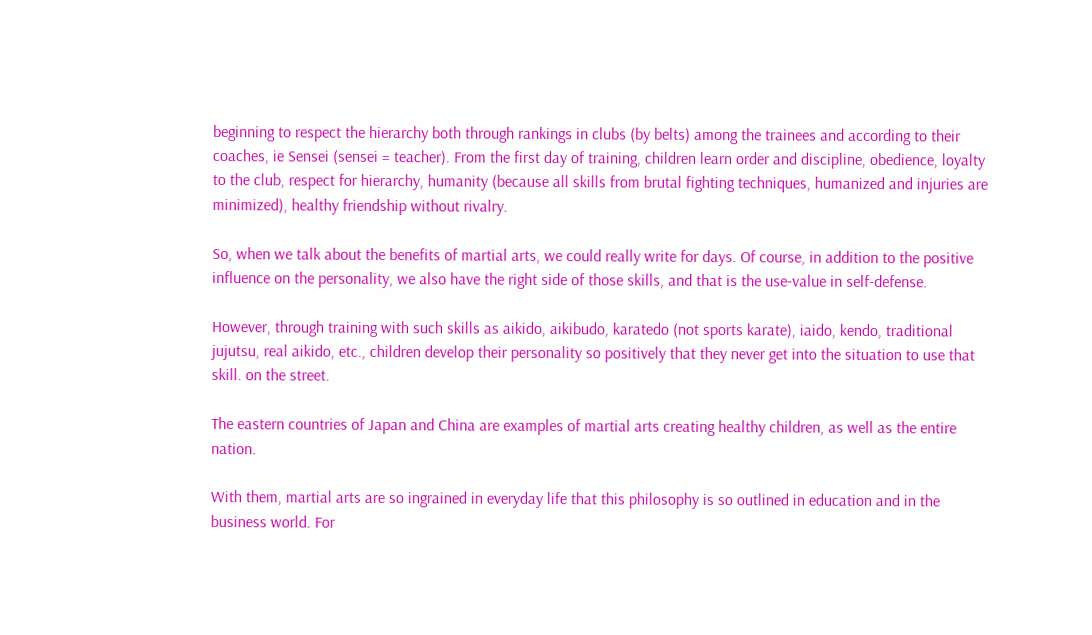beginning to respect the hierarchy both through rankings in clubs (by belts) among the trainees and according to their coaches, ie Sensei (sensei = teacher). From the first day of training, children learn order and discipline, obedience, loyalty to the club, respect for hierarchy, humanity (because all skills from brutal fighting techniques, humanized and injuries are minimized), healthy friendship without rivalry.

So, when we talk about the benefits of martial arts, we could really write for days. Of course, in addition to the positive influence on the personality, we also have the right side of those skills, and that is the use-value in self-defense.

However, through training with such skills as aikido, aikibudo, karatedo (not sports karate), iaido, kendo, traditional jujutsu, real aikido, etc., children develop their personality so positively that they never get into the situation to use that skill. on the street.

The eastern countries of Japan and China are examples of martial arts creating healthy children, as well as the entire nation.

With them, martial arts are so ingrained in everyday life that this philosophy is so outlined in education and in the business world. For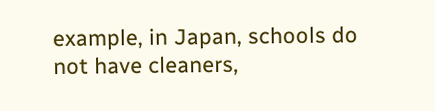example, in Japan, schools do not have cleaners,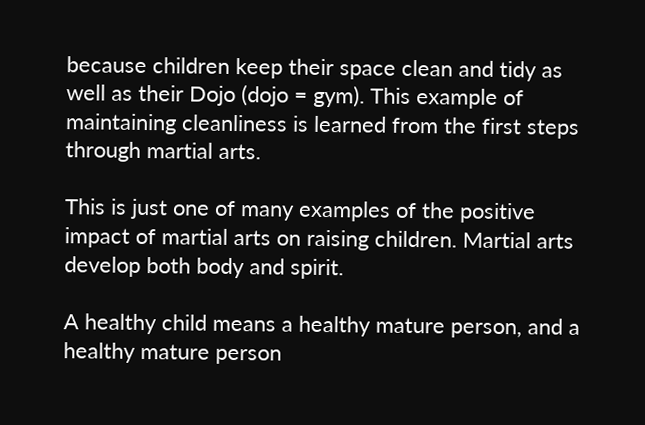because children keep their space clean and tidy as well as their Dojo (dojo = gym). This example of maintaining cleanliness is learned from the first steps through martial arts.

This is just one of many examples of the positive impact of martial arts on raising children. Martial arts develop both body and spirit.

A healthy child means a healthy mature person, and a healthy mature person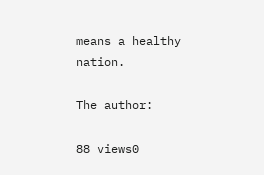means a healthy nation.

The author:

88 views0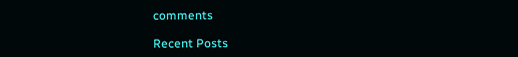comments

Recent Posts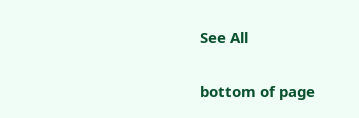See All


bottom of page